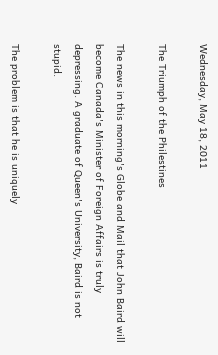Wednesday, May 18, 2011

The Triumph of the Philestines

The news in this morning's Globe and Mail that John Baird will become Canada's Minister of Foreign Affairs is truly depressing. A graduate of Queen's University, Baird is not stupid.

The problem is that he is uniquely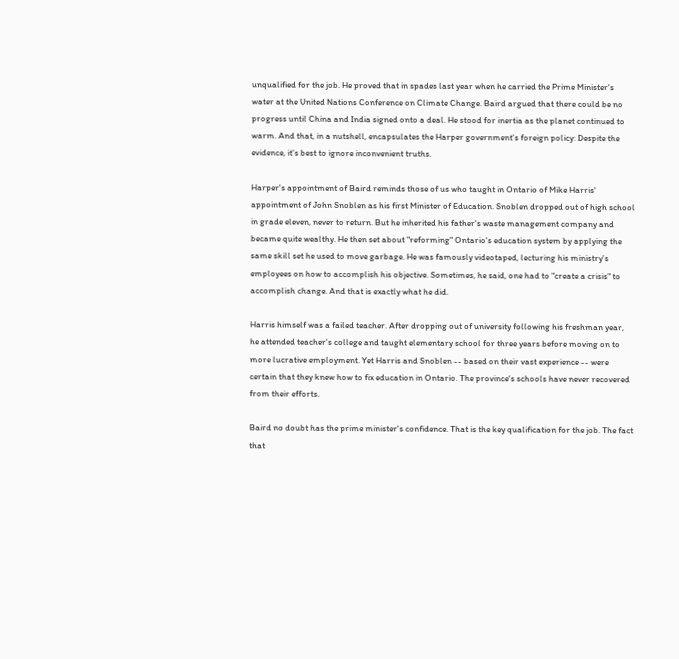unqualified for the job. He proved that in spades last year when he carried the Prime Minister's water at the United Nations Conference on Climate Change. Baird argued that there could be no progress until China and India signed onto a deal. He stood for inertia as the planet continued to warm. And that, in a nutshell, encapsulates the Harper government's foreign policy: Despite the evidence, it's best to ignore inconvenient truths.

Harper's appointment of Baird reminds those of us who taught in Ontario of Mike Harris' appointment of John Snoblen as his first Minister of Education. Snoblen dropped out of high school in grade eleven, never to return. But he inherited his father's waste management company and became quite wealthy. He then set about "reforming" Ontario's education system by applying the same skill set he used to move garbage. He was famously videotaped, lecturing his ministry's employees on how to accomplish his objective. Sometimes, he said, one had to "create a crisis" to accomplish change. And that is exactly what he did.

Harris himself was a failed teacher. After dropping out of university following his freshman year, he attended teacher's college and taught elementary school for three years before moving on to more lucrative employment. Yet Harris and Snoblen -- based on their vast experience -- were certain that they knew how to fix education in Ontario. The province's schools have never recovered from their efforts.

Baird no doubt has the prime minister's confidence. That is the key qualification for the job. The fact that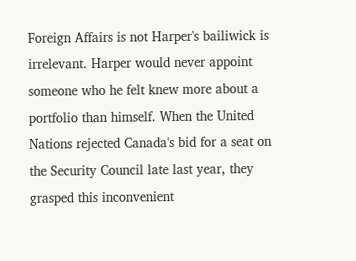Foreign Affairs is not Harper's bailiwick is irrelevant. Harper would never appoint someone who he felt knew more about a portfolio than himself. When the United Nations rejected Canada's bid for a seat on the Security Council late last year, they grasped this inconvenient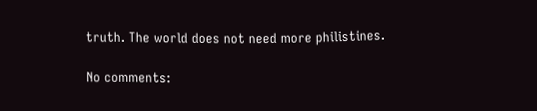truth. The world does not need more philistines.

No comments: